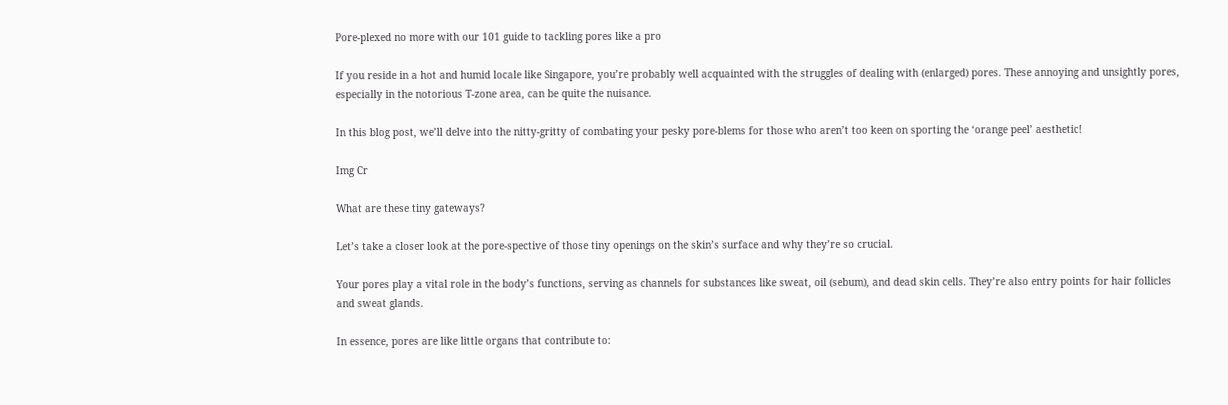Pore-plexed no more with our 101 guide to tackling pores like a pro

If you reside in a hot and humid locale like Singapore, you’re probably well acquainted with the struggles of dealing with (enlarged) pores. These annoying and unsightly pores, especially in the notorious T-zone area, can be quite the nuisance.

In this blog post, we’ll delve into the nitty-gritty of combating your pesky pore-blems for those who aren’t too keen on sporting the ‘orange peel’ aesthetic!

Img Cr

What are these tiny gateways?

Let’s take a closer look at the pore-spective of those tiny openings on the skin’s surface and why they’re so crucial.

Your pores play a vital role in the body’s functions, serving as channels for substances like sweat, oil (sebum), and dead skin cells. They’re also entry points for hair follicles and sweat glands.

In essence, pores are like little organs that contribute to: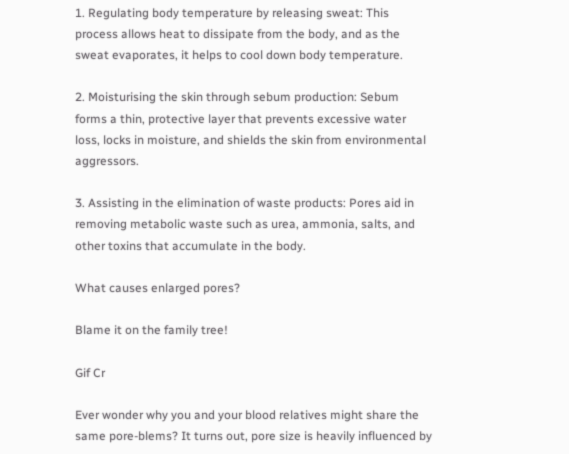1. Regulating body temperature by releasing sweat: This process allows heat to dissipate from the body, and as the sweat evaporates, it helps to cool down body temperature.

2. Moisturising the skin through sebum production: Sebum forms a thin, protective layer that prevents excessive water loss, locks in moisture, and shields the skin from environmental aggressors.

3. Assisting in the elimination of waste products: Pores aid in removing metabolic waste such as urea, ammonia, salts, and other toxins that accumulate in the body.

What causes enlarged pores?

Blame it on the family tree!

Gif Cr

Ever wonder why you and your blood relatives might share the same pore-blems? It turns out, pore size is heavily influenced by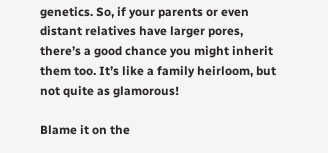genetics. So, if your parents or even distant relatives have larger pores, there’s a good chance you might inherit them too. It’s like a family heirloom, but not quite as glamorous!

Blame it on the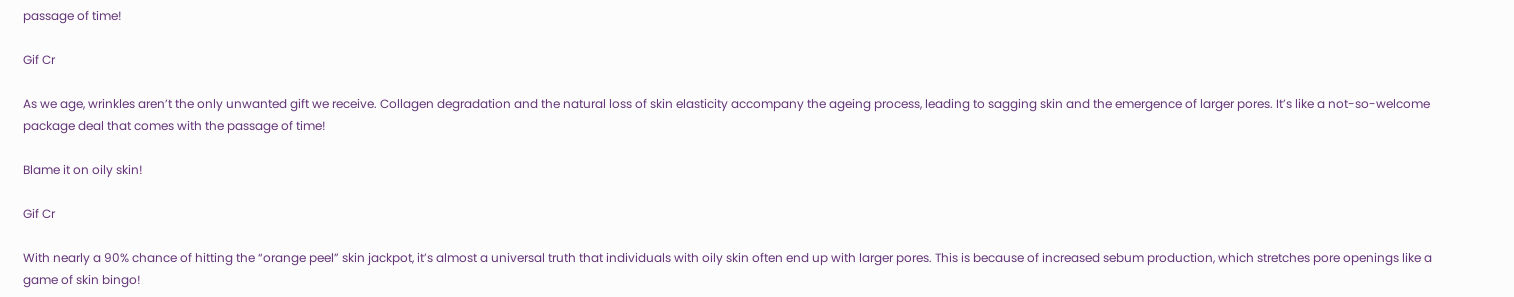passage of time!

Gif Cr

As we age, wrinkles aren’t the only unwanted gift we receive. Collagen degradation and the natural loss of skin elasticity accompany the ageing process, leading to sagging skin and the emergence of larger pores. It’s like a not-so-welcome package deal that comes with the passage of time!

Blame it on oily skin!

Gif Cr

With nearly a 90% chance of hitting the “orange peel” skin jackpot, it’s almost a universal truth that individuals with oily skin often end up with larger pores. This is because of increased sebum production, which stretches pore openings like a game of skin bingo!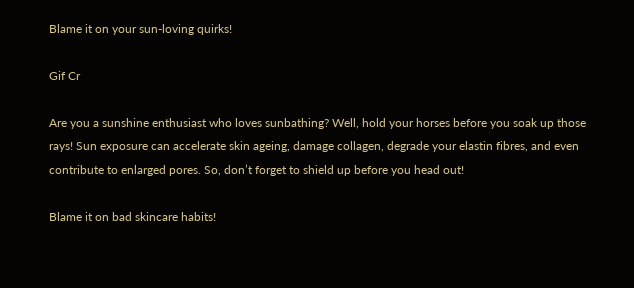Blame it on your sun-loving quirks!

Gif Cr

Are you a sunshine enthusiast who loves sunbathing? Well, hold your horses before you soak up those rays! Sun exposure can accelerate skin ageing, damage collagen, degrade your elastin fibres, and even contribute to enlarged pores. So, don’t forget to shield up before you head out!

Blame it on bad skincare habits!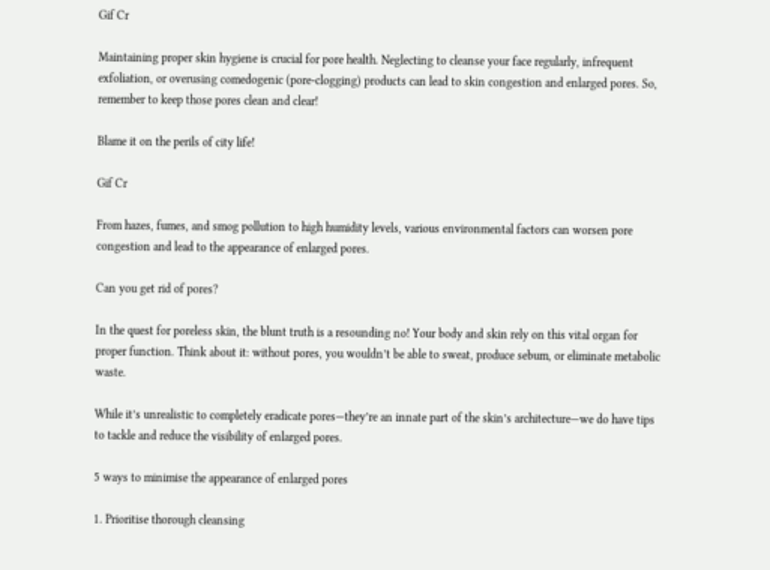Gif Cr

Maintaining proper skin hygiene is crucial for pore health. Neglecting to cleanse your face regularly, infrequent exfoliation, or overusing comedogenic (pore-clogging) products can lead to skin congestion and enlarged pores. So, remember to keep those pores clean and clear!

Blame it on the perils of city life!

Gif Cr

From hazes, fumes, and smog pollution to high humidity levels, various environmental factors can worsen pore congestion and lead to the appearance of enlarged pores.

Can you get rid of pores?

In the quest for poreless skin, the blunt truth is a resounding no! Your body and skin rely on this vital organ for proper function. Think about it: without pores, you wouldn’t be able to sweat, produce sebum, or eliminate metabolic waste.

While it’s unrealistic to completely eradicate pores—they’re an innate part of the skin’s architecture—we do have tips to tackle and reduce the visibility of enlarged pores.

5 ways to minimise the appearance of enlarged pores

1. Prioritise thorough cleansing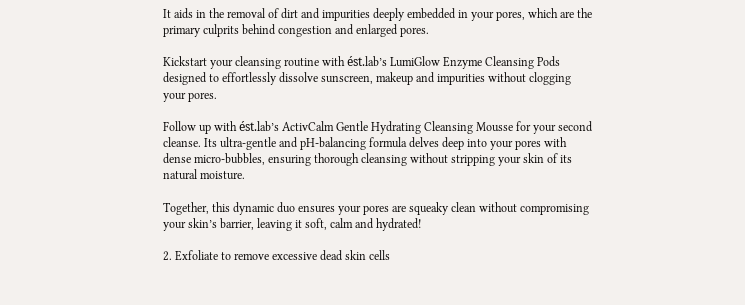It aids in the removal of dirt and impurities deeply embedded in your pores, which are the primary culprits behind congestion and enlarged pores.

Kickstart your cleansing routine with ést.lab’s LumiGlow Enzyme Cleansing Pods designed to effortlessly dissolve sunscreen, makeup and impurities without clogging your pores.

Follow up with ést.lab’s ActivCalm Gentle Hydrating Cleansing Mousse for your second cleanse. Its ultra-gentle and pH-balancing formula delves deep into your pores with dense micro-bubbles, ensuring thorough cleansing without stripping your skin of its natural moisture.

Together, this dynamic duo ensures your pores are squeaky clean without compromising your skin’s barrier, leaving it soft, calm and hydrated!

2. Exfoliate to remove excessive dead skin cells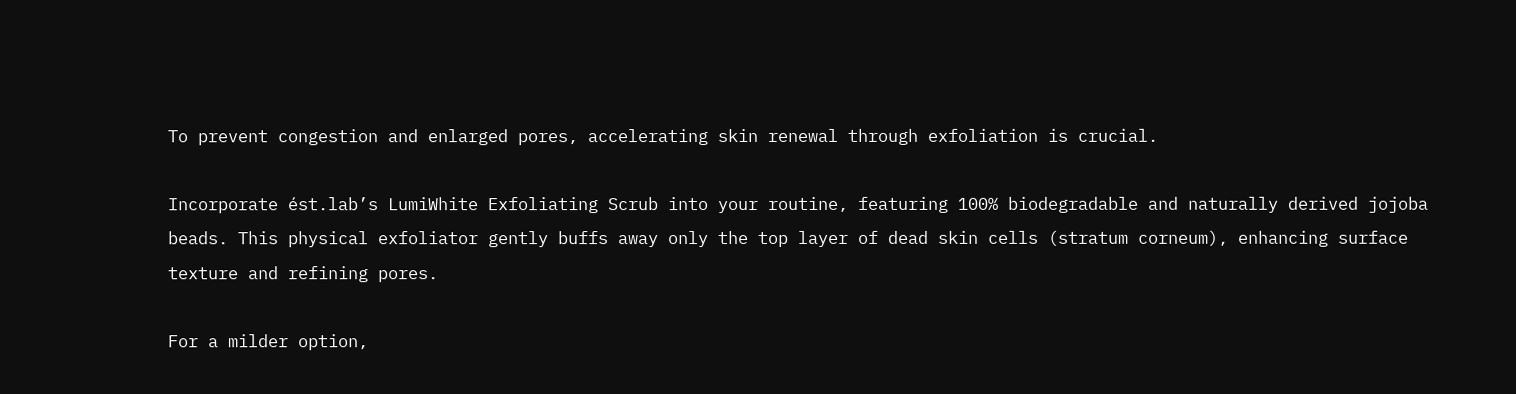To prevent congestion and enlarged pores, accelerating skin renewal through exfoliation is crucial.

Incorporate ést.lab’s LumiWhite Exfoliating Scrub into your routine, featuring 100% biodegradable and naturally derived jojoba beads. This physical exfoliator gently buffs away only the top layer of dead skin cells (stratum corneum), enhancing surface texture and refining pores.

For a milder option,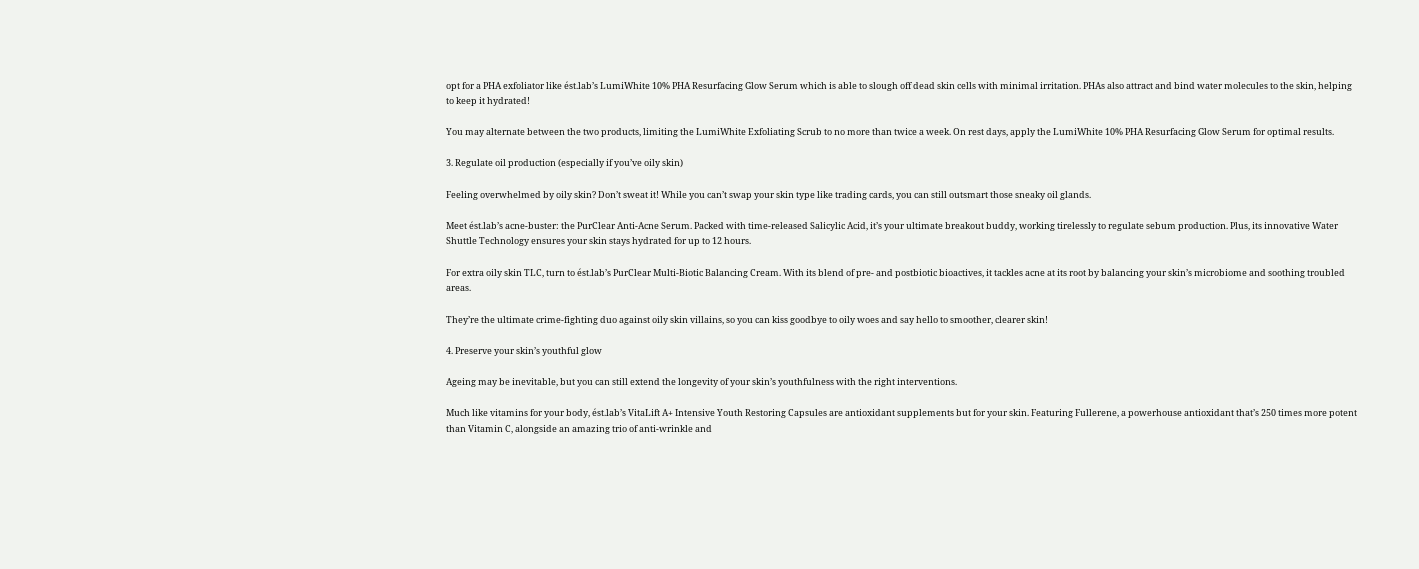opt for a PHA exfoliator like ést.lab’s LumiWhite 10% PHA Resurfacing Glow Serum which is able to slough off dead skin cells with minimal irritation. PHAs also attract and bind water molecules to the skin, helping to keep it hydrated!

You may alternate between the two products, limiting the LumiWhite Exfoliating Scrub to no more than twice a week. On rest days, apply the LumiWhite 10% PHA Resurfacing Glow Serum for optimal results.

3. Regulate oil production (especially if you’ve oily skin)

Feeling overwhelmed by oily skin? Don’t sweat it! While you can’t swap your skin type like trading cards, you can still outsmart those sneaky oil glands.

Meet ést.lab’s acne-buster: the PurClear Anti-Acne Serum. Packed with time-released Salicylic Acid, it’s your ultimate breakout buddy, working tirelessly to regulate sebum production. Plus, its innovative Water Shuttle Technology ensures your skin stays hydrated for up to 12 hours.

For extra oily skin TLC, turn to ést.lab’s PurClear Multi-Biotic Balancing Cream. With its blend of pre- and postbiotic bioactives, it tackles acne at its root by balancing your skin’s microbiome and soothing troubled areas.

They’re the ultimate crime-fighting duo against oily skin villains, so you can kiss goodbye to oily woes and say hello to smoother, clearer skin!

4. Preserve your skin’s youthful glow

Ageing may be inevitable, but you can still extend the longevity of your skin’s youthfulness with the right interventions.

Much like vitamins for your body, ést.lab’s VitaLift A+ Intensive Youth Restoring Capsules are antioxidant supplements but for your skin. Featuring Fullerene, a powerhouse antioxidant that’s 250 times more potent than Vitamin C, alongside an amazing trio of anti-wrinkle and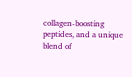collagen-boosting peptides, and a unique blend of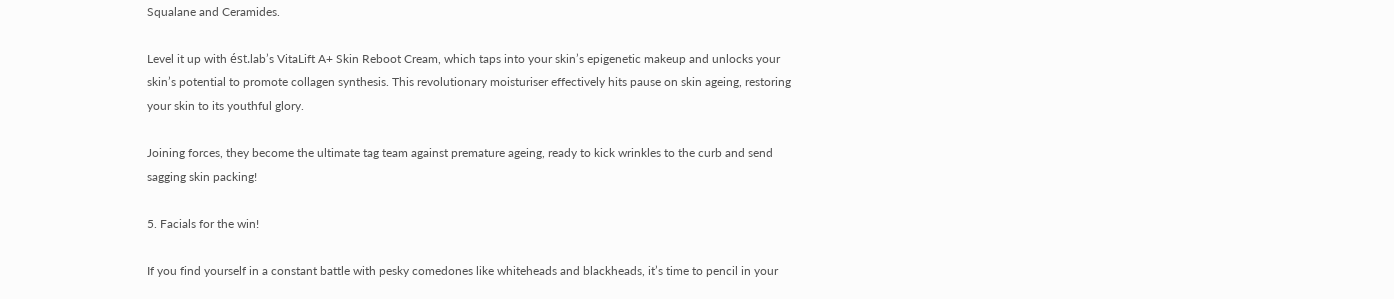Squalane and Ceramides.

Level it up with ést.lab’s VitaLift A+ Skin Reboot Cream, which taps into your skin’s epigenetic makeup and unlocks your skin’s potential to promote collagen synthesis. This revolutionary moisturiser effectively hits pause on skin ageing, restoring your skin to its youthful glory.

Joining forces, they become the ultimate tag team against premature ageing, ready to kick wrinkles to the curb and send sagging skin packing!

5. Facials for the win!

If you find yourself in a constant battle with pesky comedones like whiteheads and blackheads, it’s time to pencil in your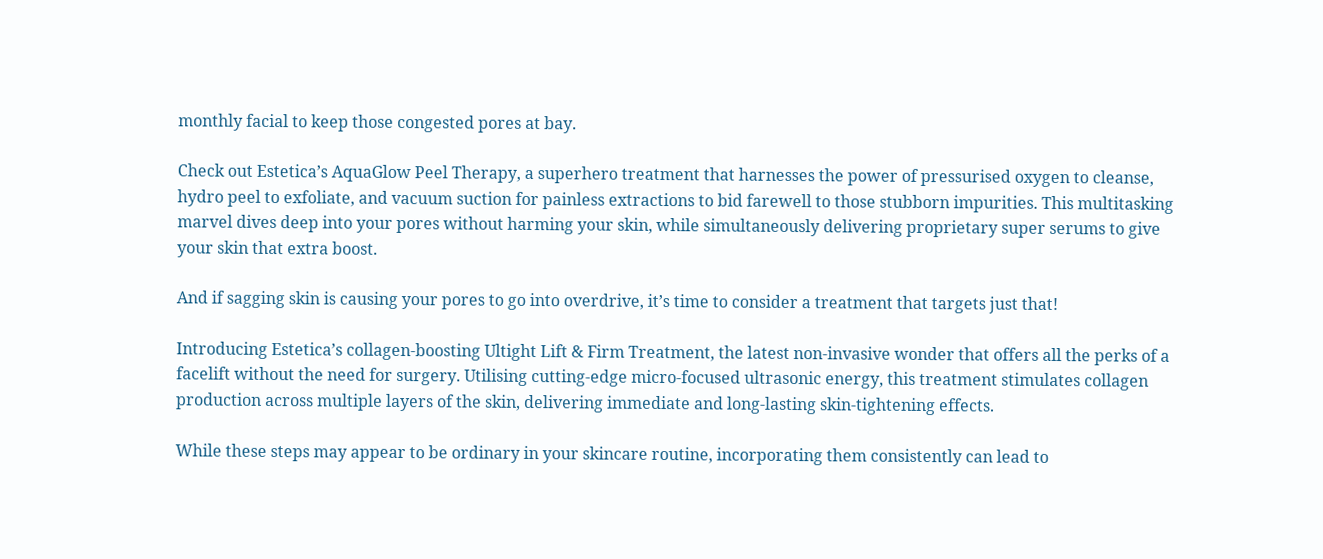monthly facial to keep those congested pores at bay.

Check out Estetica’s AquaGlow Peel Therapy, a superhero treatment that harnesses the power of pressurised oxygen to cleanse, hydro peel to exfoliate, and vacuum suction for painless extractions to bid farewell to those stubborn impurities. This multitasking marvel dives deep into your pores without harming your skin, while simultaneously delivering proprietary super serums to give your skin that extra boost.

And if sagging skin is causing your pores to go into overdrive, it’s time to consider a treatment that targets just that!

Introducing Estetica’s collagen-boosting Ultight Lift & Firm Treatment, the latest non-invasive wonder that offers all the perks of a facelift without the need for surgery. Utilising cutting-edge micro-focused ultrasonic energy, this treatment stimulates collagen production across multiple layers of the skin, delivering immediate and long-lasting skin-tightening effects.

While these steps may appear to be ordinary in your skincare routine, incorporating them consistently can lead to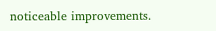noticeable improvements.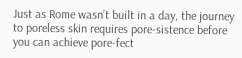Just as Rome wasn’t built in a day, the journey to poreless skin requires pore-sistence before you can achieve pore-fect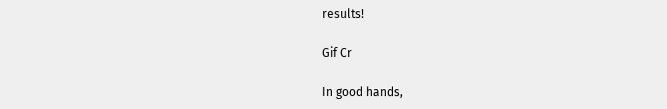results!

Gif Cr

In good hands,